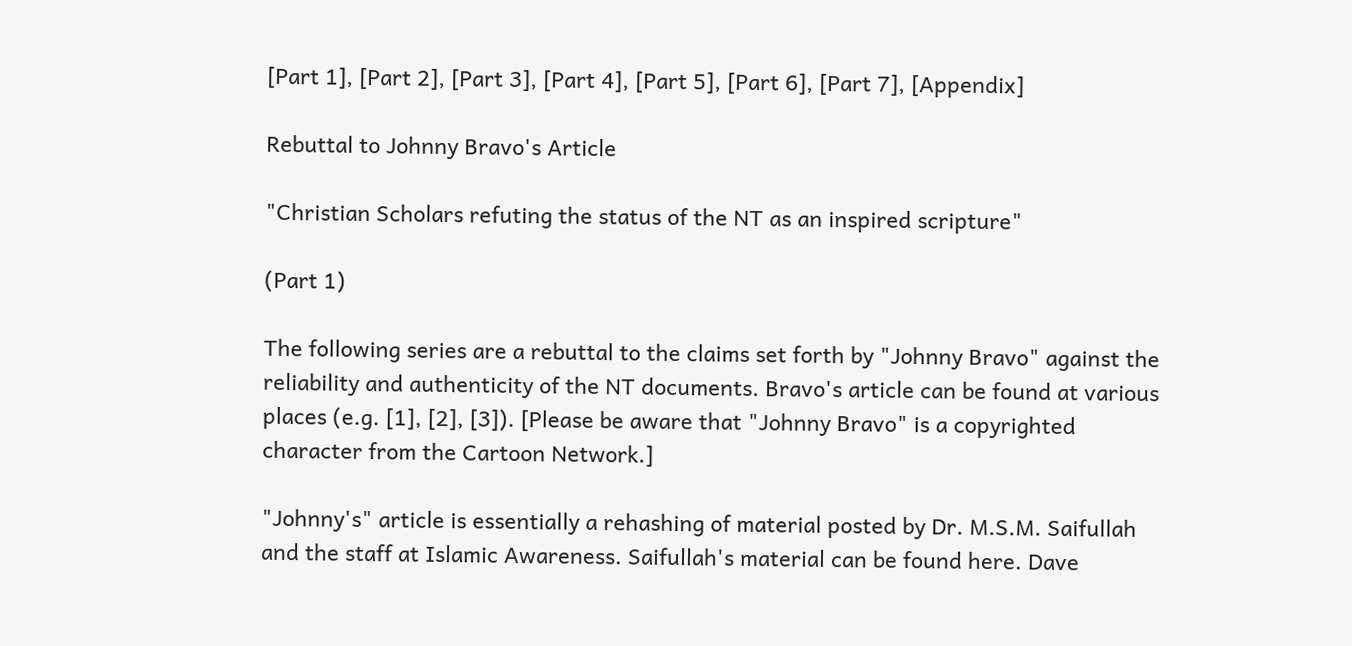[Part 1], [Part 2], [Part 3], [Part 4], [Part 5], [Part 6], [Part 7], [Appendix]

Rebuttal to Johnny Bravo's Article

"Christian Scholars refuting the status of the NT as an inspired scripture"

(Part 1)

The following series are a rebuttal to the claims set forth by "Johnny Bravo" against the reliability and authenticity of the NT documents. Bravo's article can be found at various places (e.g. [1], [2], [3]). [Please be aware that "Johnny Bravo" is a copyrighted character from the Cartoon Network.]

"Johnny's" article is essentially a rehashing of material posted by Dr. M.S.M. Saifullah and the staff at Islamic Awareness. Saifullah's material can be found here. Dave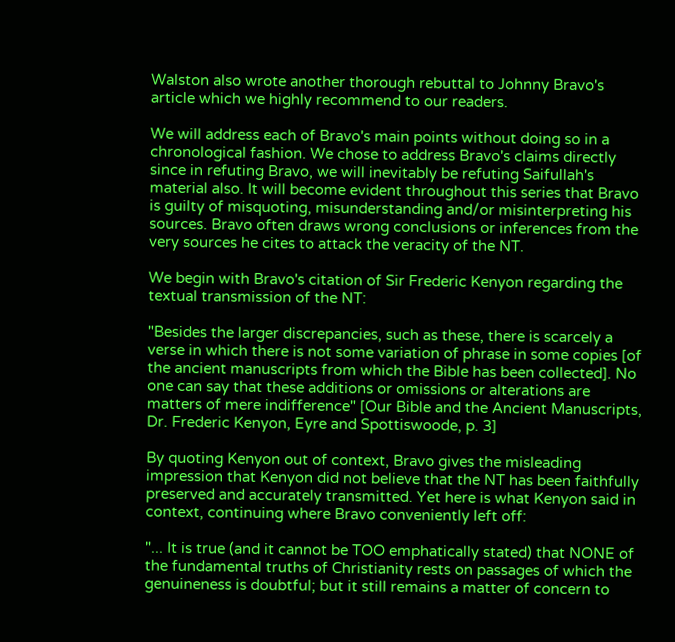Walston also wrote another thorough rebuttal to Johnny Bravo's article which we highly recommend to our readers.

We will address each of Bravo's main points without doing so in a chronological fashion. We chose to address Bravo's claims directly since in refuting Bravo, we will inevitably be refuting Saifullah's material also. It will become evident throughout this series that Bravo is guilty of misquoting, misunderstanding and/or misinterpreting his sources. Bravo often draws wrong conclusions or inferences from the very sources he cites to attack the veracity of the NT.

We begin with Bravo's citation of Sir Frederic Kenyon regarding the textual transmission of the NT:

"Besides the larger discrepancies, such as these, there is scarcely a verse in which there is not some variation of phrase in some copies [of the ancient manuscripts from which the Bible has been collected]. No one can say that these additions or omissions or alterations are matters of mere indifference" [Our Bible and the Ancient Manuscripts, Dr. Frederic Kenyon, Eyre and Spottiswoode, p. 3]

By quoting Kenyon out of context, Bravo gives the misleading impression that Kenyon did not believe that the NT has been faithfully preserved and accurately transmitted. Yet here is what Kenyon said in context, continuing where Bravo conveniently left off:

"... It is true (and it cannot be TOO emphatically stated) that NONE of the fundamental truths of Christianity rests on passages of which the genuineness is doubtful; but it still remains a matter of concern to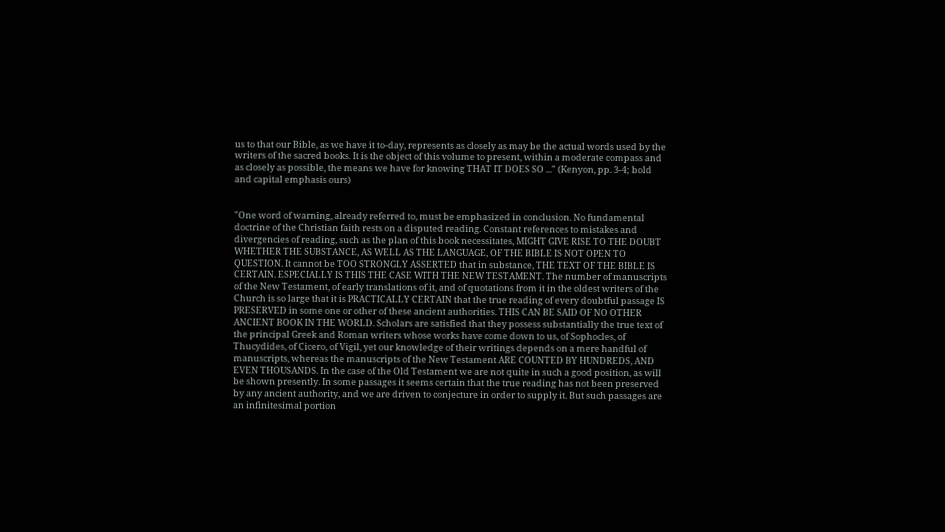us to that our Bible, as we have it to-day, represents as closely as may be the actual words used by the writers of the sacred books. It is the object of this volume to present, within a moderate compass and as closely as possible, the means we have for knowing THAT IT DOES SO ..." (Kenyon, pp. 3-4; bold and capital emphasis ours)


"One word of warning, already referred to, must be emphasized in conclusion. No fundamental doctrine of the Christian faith rests on a disputed reading. Constant references to mistakes and divergencies of reading, such as the plan of this book necessitates, MIGHT GIVE RISE TO THE DOUBT WHETHER THE SUBSTANCE, AS WELL AS THE LANGUAGE, OF THE BIBLE IS NOT OPEN TO QUESTION. It cannot be TOO STRONGLY ASSERTED that in substance, THE TEXT OF THE BIBLE IS CERTAIN. ESPECIALLY IS THIS THE CASE WITH THE NEW TESTAMENT. The number of manuscripts of the New Testament, of early translations of it, and of quotations from it in the oldest writers of the Church is so large that it is PRACTICALLY CERTAIN that the true reading of every doubtful passage IS PRESERVED in some one or other of these ancient authorities. THIS CAN BE SAID OF NO OTHER ANCIENT BOOK IN THE WORLD. Scholars are satisfied that they possess substantially the true text of the principal Greek and Roman writers whose works have come down to us, of Sophocles, of Thucydides, of Cicero, of Vigil, yet our knowledge of their writings depends on a mere handful of manuscripts, whereas the manuscripts of the New Testament ARE COUNTED BY HUNDREDS, AND EVEN THOUSANDS. In the case of the Old Testament we are not quite in such a good position, as will be shown presently. In some passages it seems certain that the true reading has not been preserved by any ancient authority, and we are driven to conjecture in order to supply it. But such passages are an infinitesimal portion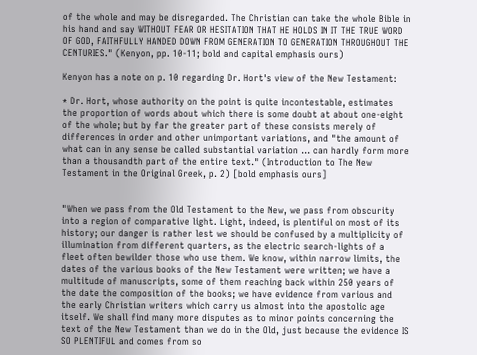of the whole and may be disregarded. The Christian can take the whole Bible in his hand and say WITHOUT FEAR OR HESITATION THAT HE HOLDS IN IT THE TRUE WORD OF GOD, FAITHFULLY HANDED DOWN FROM GENERATION TO GENERATION THROUGHOUT THE CENTURIES." (Kenyon, pp. 10-11; bold and capital emphasis ours)

Kenyon has a note on p. 10 regarding Dr. Hort's view of the New Testament:

* Dr. Hort, whose authority on the point is quite incontestable, estimates the proportion of words about which there is some doubt at about one-eight of the whole; but by far the greater part of these consists merely of differences in order and other unimportant variations, and "the amount of what can in any sense be called substantial variation ... can hardly form more than a thousandth part of the entire text." (Introduction to The New Testament in the Original Greek, p. 2) [bold emphasis ours]


"When we pass from the Old Testament to the New, we pass from obscurity into a region of comparative light. Light, indeed, is plentiful on most of its history; our danger is rather lest we should be confused by a multiplicity of illumination from different quarters, as the electric search-lights of a fleet often bewilder those who use them. We know, within narrow limits, the dates of the various books of the New Testament were written; we have a multitude of manuscripts, some of them reaching back within 250 years of the date the composition of the books; we have evidence from various and the early Christian writers which carry us almost into the apostolic age itself. We shall find many more disputes as to minor points concerning the text of the New Testament than we do in the Old, just because the evidence IS SO PLENTIFUL and comes from so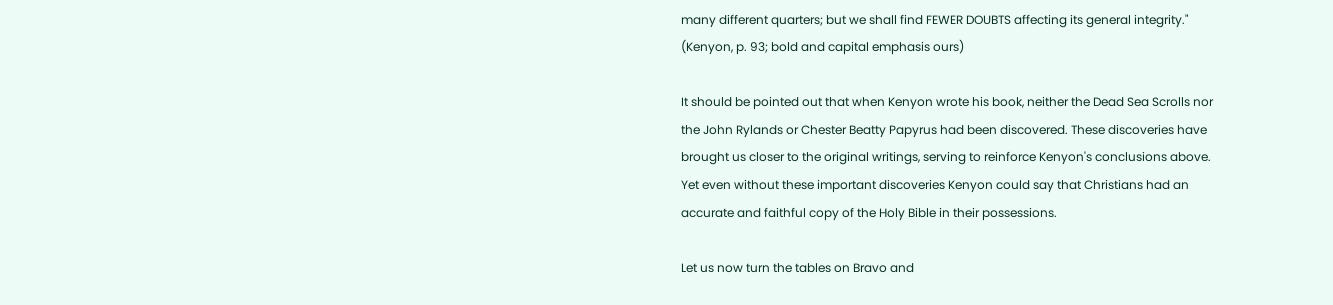many different quarters; but we shall find FEWER DOUBTS affecting its general integrity." (Kenyon, p. 93; bold and capital emphasis ours)

It should be pointed out that when Kenyon wrote his book, neither the Dead Sea Scrolls nor the John Rylands or Chester Beatty Papyrus had been discovered. These discoveries have brought us closer to the original writings, serving to reinforce Kenyon's conclusions above. Yet even without these important discoveries Kenyon could say that Christians had an accurate and faithful copy of the Holy Bible in their possessions.

Let us now turn the tables on Bravo and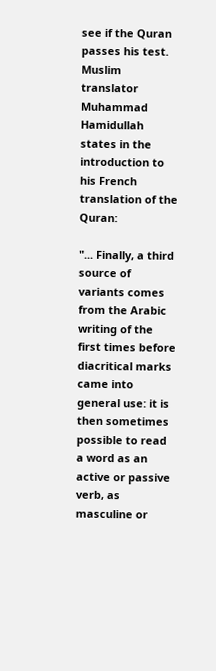see if the Quran passes his test. Muslim translator Muhammad Hamidullah states in the introduction to his French translation of the Quran:

"... Finally, a third source of variants comes from the Arabic writing of the first times before diacritical marks came into general use: it is then sometimes possible to read a word as an active or passive verb, as masculine or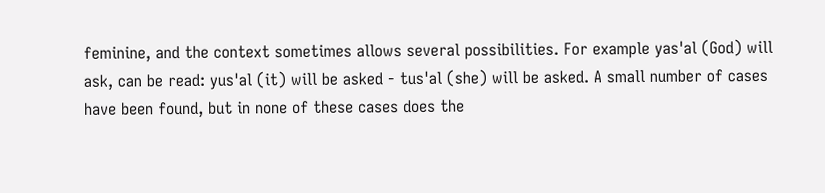feminine, and the context sometimes allows several possibilities. For example yas'al (God) will ask, can be read: yus'al (it) will be asked - tus'al (she) will be asked. A small number of cases have been found, but in none of these cases does the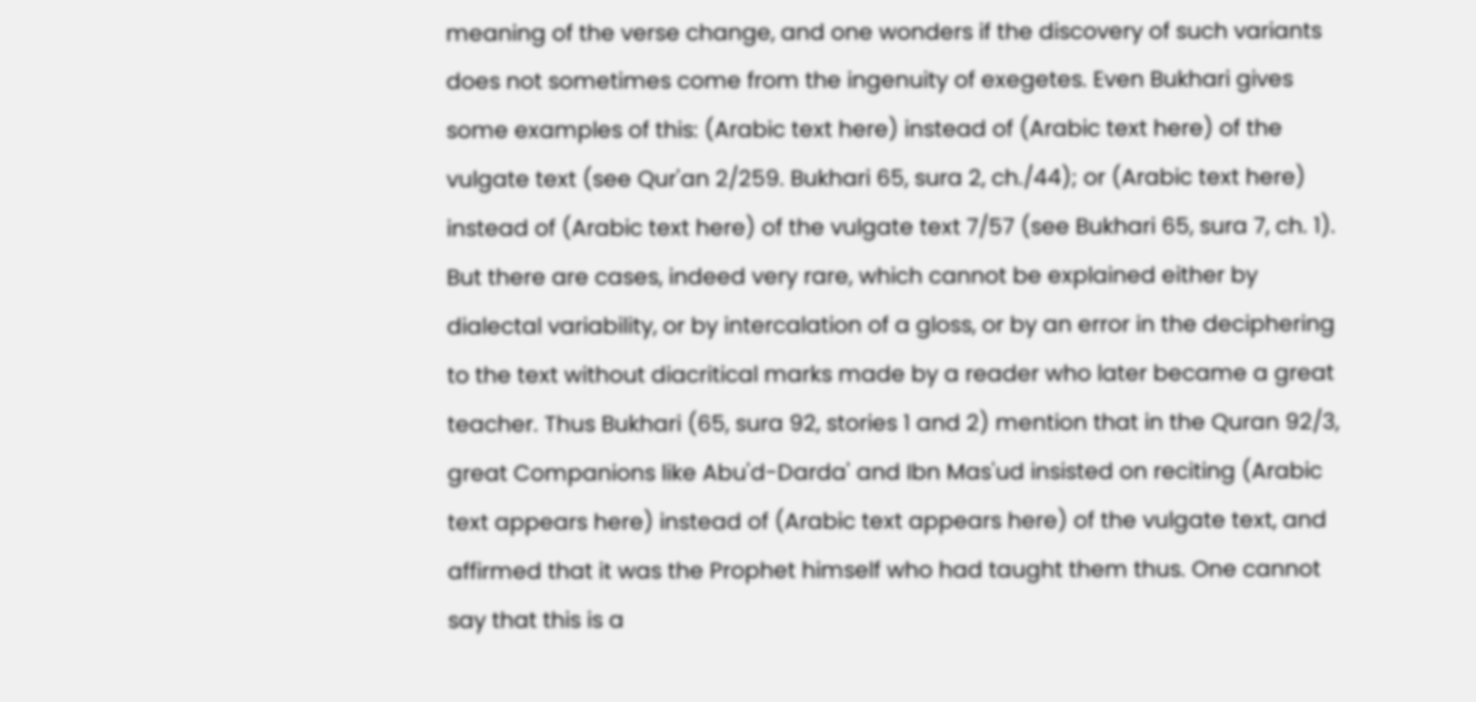meaning of the verse change, and one wonders if the discovery of such variants does not sometimes come from the ingenuity of exegetes. Even Bukhari gives some examples of this: (Arabic text here) instead of (Arabic text here) of the vulgate text (see Qur'an 2/259. Bukhari 65, sura 2, ch./44); or (Arabic text here) instead of (Arabic text here) of the vulgate text 7/57 (see Bukhari 65, sura 7, ch. 1). But there are cases, indeed very rare, which cannot be explained either by dialectal variability, or by intercalation of a gloss, or by an error in the deciphering to the text without diacritical marks made by a reader who later became a great teacher. Thus Bukhari (65, sura 92, stories 1 and 2) mention that in the Quran 92/3, great Companions like Abu'd-Darda' and Ibn Mas'ud insisted on reciting (Arabic text appears here) instead of (Arabic text appears here) of the vulgate text, and affirmed that it was the Prophet himself who had taught them thus. One cannot say that this is a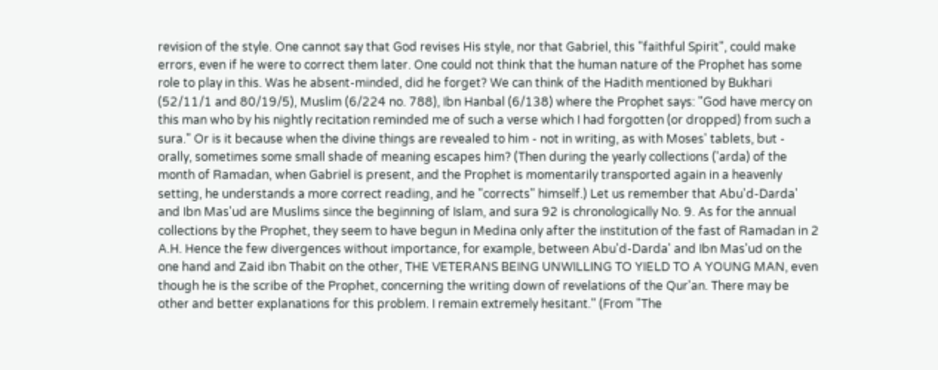revision of the style. One cannot say that God revises His style, nor that Gabriel, this "faithful Spirit", could make errors, even if he were to correct them later. One could not think that the human nature of the Prophet has some role to play in this. Was he absent-minded, did he forget? We can think of the Hadith mentioned by Bukhari (52/11/1 and 80/19/5), Muslim (6/224 no. 788), Ibn Hanbal (6/138) where the Prophet says: "God have mercy on this man who by his nightly recitation reminded me of such a verse which I had forgotten (or dropped) from such a sura." Or is it because when the divine things are revealed to him - not in writing, as with Moses' tablets, but - orally, sometimes some small shade of meaning escapes him? (Then during the yearly collections ('arda) of the month of Ramadan, when Gabriel is present, and the Prophet is momentarily transported again in a heavenly setting, he understands a more correct reading, and he "corrects" himself.) Let us remember that Abu'd-Darda' and Ibn Mas'ud are Muslims since the beginning of Islam, and sura 92 is chronologically No. 9. As for the annual collections by the Prophet, they seem to have begun in Medina only after the institution of the fast of Ramadan in 2 A.H. Hence the few divergences without importance, for example, between Abu'd-Darda' and Ibn Mas'ud on the one hand and Zaid ibn Thabit on the other, THE VETERANS BEING UNWILLING TO YIELD TO A YOUNG MAN, even though he is the scribe of the Prophet, concerning the writing down of revelations of the Qur'an. There may be other and better explanations for this problem. I remain extremely hesitant." (From "The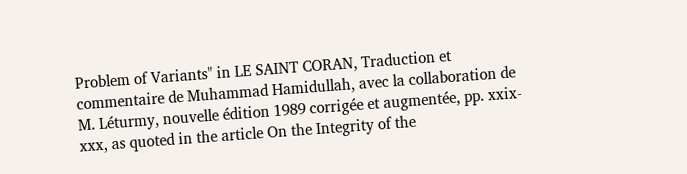Problem of Variants" in LE SAINT CORAN, Traduction et commentaire de Muhammad Hamidullah, avec la collaboration de M. Léturmy, nouvelle édition 1989 corrigée et augmentée, pp. xxix-xxx, as quoted in the article On the Integrity of the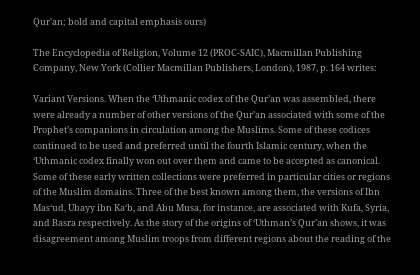Qur'an; bold and capital emphasis ours)

The Encyclopedia of Religion, Volume 12 (PROC-SAIC), Macmillan Publishing Company, New York (Collier Macmillan Publishers, London), 1987, p. 164 writes:

Variant Versions. When the ‘Uthmanic codex of the Qur’an was assembled, there were already a number of other versions of the Qur’an associated with some of the Prophet’s companions in circulation among the Muslims. Some of these codices continued to be used and preferred until the fourth Islamic century, when the ‘Uthmanic codex finally won out over them and came to be accepted as canonical. Some of these early written collections were preferred in particular cities or regions of the Muslim domains. Three of the best known among them, the versions of Ibn Mas‘ud, Ubayy ibn Ka‘b, and Abu Musa, for instance, are associated with Kufa, Syria, and Basra respectively. As the story of the origins of ‘Uthman’s Qur’an shows, it was disagreement among Muslim troops from different regions about the reading of the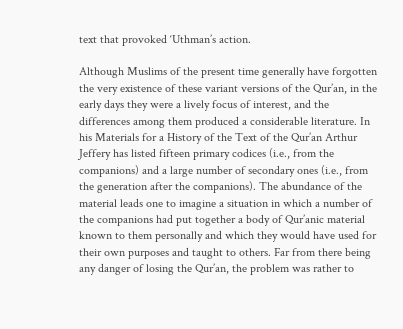text that provoked ‘Uthman’s action.

Although Muslims of the present time generally have forgotten the very existence of these variant versions of the Qur’an, in the early days they were a lively focus of interest, and the differences among them produced a considerable literature. In his Materials for a History of the Text of the Qur’an Arthur Jeffery has listed fifteen primary codices (i.e., from the companions) and a large number of secondary ones (i.e., from the generation after the companions). The abundance of the material leads one to imagine a situation in which a number of the companions had put together a body of Qur’anic material known to them personally and which they would have used for their own purposes and taught to others. Far from there being any danger of losing the Qur’an, the problem was rather to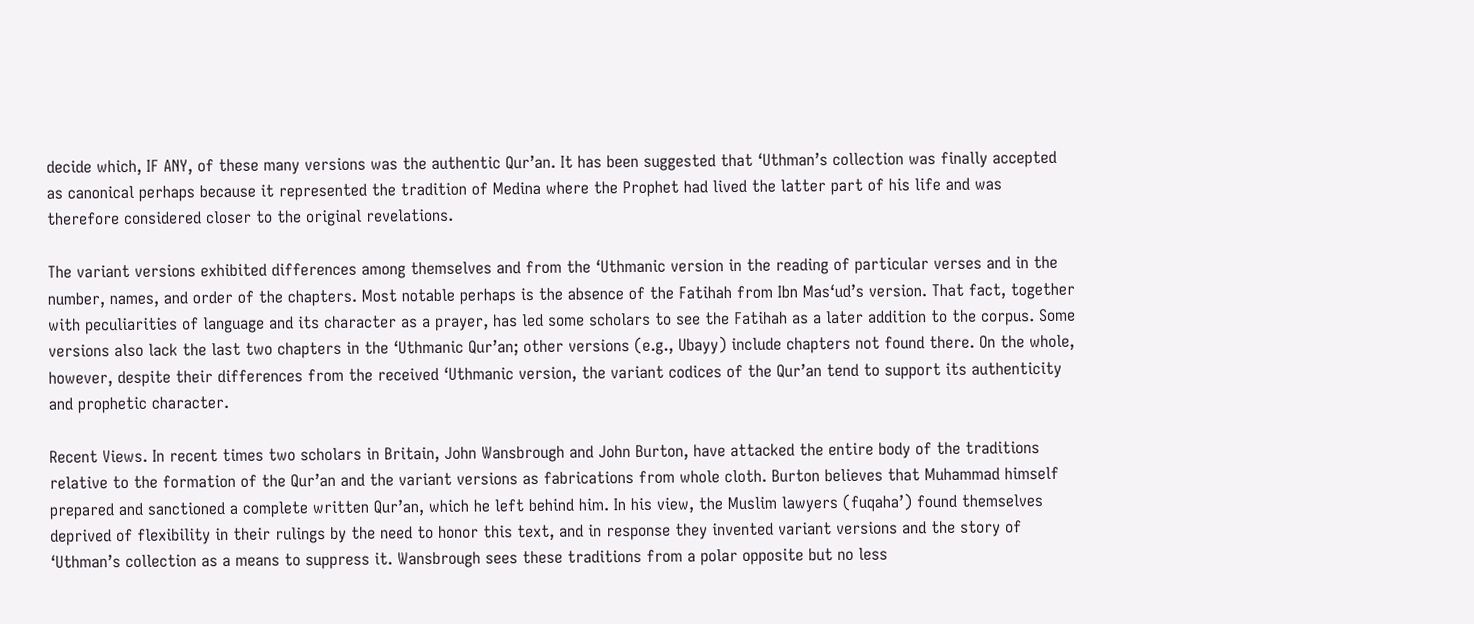decide which, IF ANY, of these many versions was the authentic Qur’an. It has been suggested that ‘Uthman’s collection was finally accepted as canonical perhaps because it represented the tradition of Medina where the Prophet had lived the latter part of his life and was therefore considered closer to the original revelations.

The variant versions exhibited differences among themselves and from the ‘Uthmanic version in the reading of particular verses and in the number, names, and order of the chapters. Most notable perhaps is the absence of the Fatihah from Ibn Mas‘ud’s version. That fact, together with peculiarities of language and its character as a prayer, has led some scholars to see the Fatihah as a later addition to the corpus. Some versions also lack the last two chapters in the ‘Uthmanic Qur’an; other versions (e.g., Ubayy) include chapters not found there. On the whole, however, despite their differences from the received ‘Uthmanic version, the variant codices of the Qur’an tend to support its authenticity and prophetic character.

Recent Views. In recent times two scholars in Britain, John Wansbrough and John Burton, have attacked the entire body of the traditions relative to the formation of the Qur’an and the variant versions as fabrications from whole cloth. Burton believes that Muhammad himself prepared and sanctioned a complete written Qur’an, which he left behind him. In his view, the Muslim lawyers (fuqaha’) found themselves deprived of flexibility in their rulings by the need to honor this text, and in response they invented variant versions and the story of ‘Uthman’s collection as a means to suppress it. Wansbrough sees these traditions from a polar opposite but no less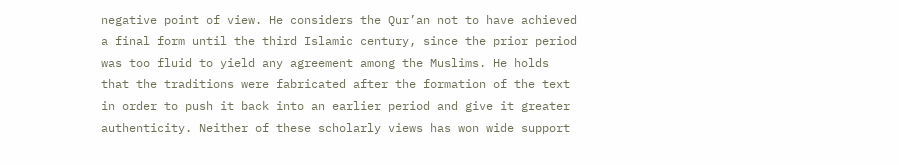negative point of view. He considers the Qur’an not to have achieved a final form until the third Islamic century, since the prior period was too fluid to yield any agreement among the Muslims. He holds that the traditions were fabricated after the formation of the text in order to push it back into an earlier period and give it greater authenticity. Neither of these scholarly views has won wide support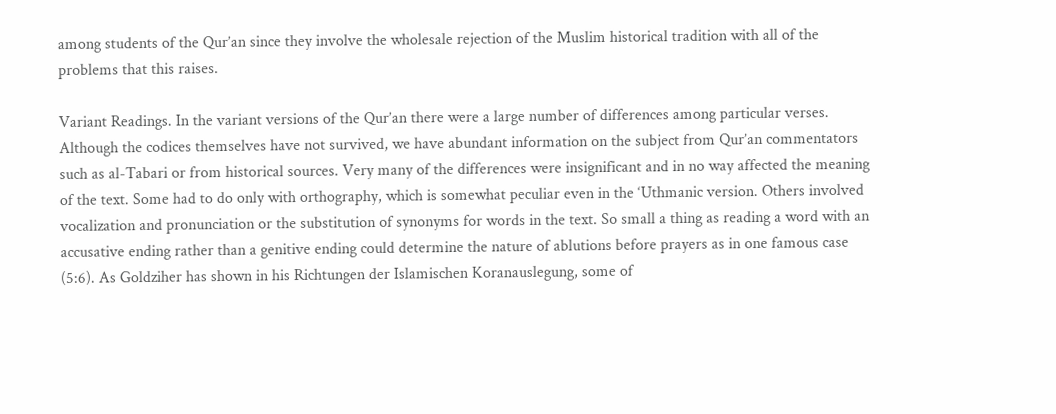among students of the Qur’an since they involve the wholesale rejection of the Muslim historical tradition with all of the problems that this raises.

Variant Readings. In the variant versions of the Qur’an there were a large number of differences among particular verses. Although the codices themselves have not survived, we have abundant information on the subject from Qur’an commentators such as al-Tabari or from historical sources. Very many of the differences were insignificant and in no way affected the meaning of the text. Some had to do only with orthography, which is somewhat peculiar even in the ‘Uthmanic version. Others involved vocalization and pronunciation or the substitution of synonyms for words in the text. So small a thing as reading a word with an accusative ending rather than a genitive ending could determine the nature of ablutions before prayers as in one famous case (5:6). As Goldziher has shown in his Richtungen der Islamischen Koranauslegung, some of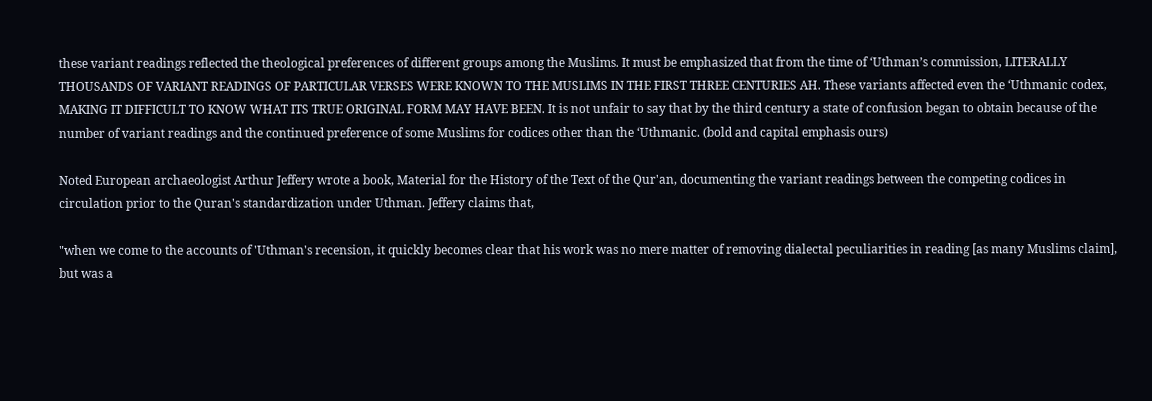these variant readings reflected the theological preferences of different groups among the Muslims. It must be emphasized that from the time of ‘Uthman’s commission, LITERALLY THOUSANDS OF VARIANT READINGS OF PARTICULAR VERSES WERE KNOWN TO THE MUSLIMS IN THE FIRST THREE CENTURIES AH. These variants affected even the ‘Uthmanic codex, MAKING IT DIFFICULT TO KNOW WHAT ITS TRUE ORIGINAL FORM MAY HAVE BEEN. It is not unfair to say that by the third century a state of confusion began to obtain because of the number of variant readings and the continued preference of some Muslims for codices other than the ‘Uthmanic. (bold and capital emphasis ours)

Noted European archaeologist Arthur Jeffery wrote a book, Material for the History of the Text of the Qur'an, documenting the variant readings between the competing codices in circulation prior to the Quran's standardization under Uthman. Jeffery claims that,

"when we come to the accounts of 'Uthman's recension, it quickly becomes clear that his work was no mere matter of removing dialectal peculiarities in reading [as many Muslims claim], but was a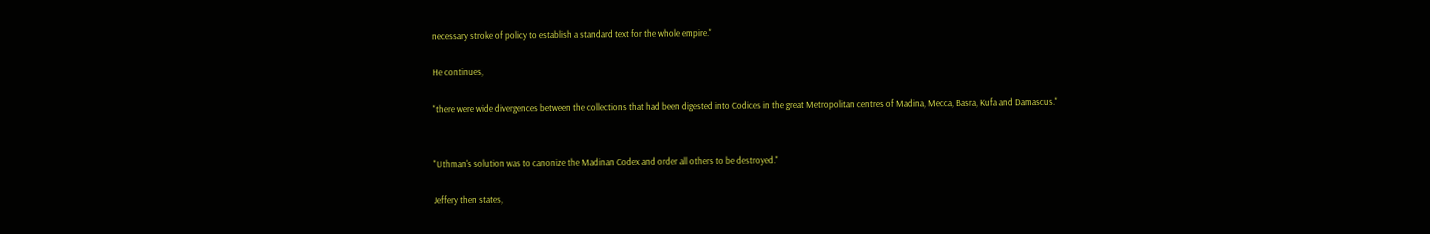necessary stroke of policy to establish a standard text for the whole empire."

He continues,

"there were wide divergences between the collections that had been digested into Codices in the great Metropolitan centres of Madina, Mecca, Basra, Kufa and Damascus."


"Uthman's solution was to canonize the Madinan Codex and order all others to be destroyed."

Jeffery then states,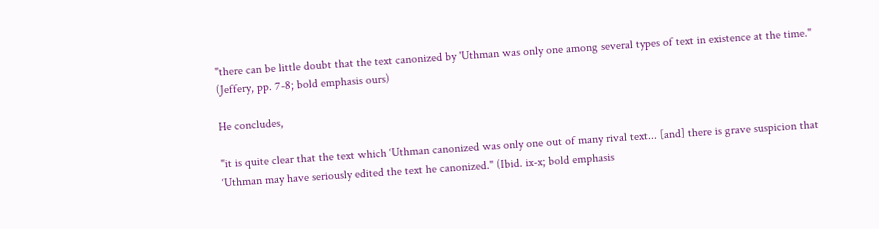"there can be little doubt that the text canonized by 'Uthman was only one among several types of text in existence at the time." (Jeffery, pp. 7-8; bold emphasis ours)

He concludes,

"it is quite clear that the text which ‘Uthman canonized was only one out of many rival text... [and] there is grave suspicion that ‘Uthman may have seriously edited the text he canonized." (Ibid. ix-x; bold emphasis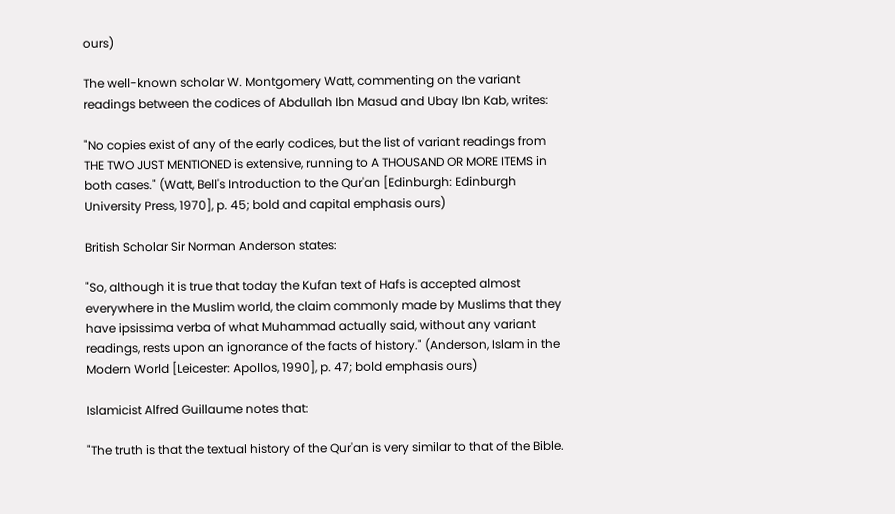ours)

The well-known scholar W. Montgomery Watt, commenting on the variant readings between the codices of Abdullah Ibn Masud and Ubay Ibn Kab, writes:

"No copies exist of any of the early codices, but the list of variant readings from THE TWO JUST MENTIONED is extensive, running to A THOUSAND OR MORE ITEMS in both cases." (Watt, Bell's Introduction to the Qur'an [Edinburgh: Edinburgh University Press, 1970], p. 45; bold and capital emphasis ours)

British Scholar Sir Norman Anderson states:

"So, although it is true that today the Kufan text of Hafs is accepted almost everywhere in the Muslim world, the claim commonly made by Muslims that they have ipsissima verba of what Muhammad actually said, without any variant readings, rests upon an ignorance of the facts of history." (Anderson, Islam in the Modern World [Leicester: Apollos, 1990], p. 47; bold emphasis ours)

Islamicist Alfred Guillaume notes that:

"The truth is that the textual history of the Qur'an is very similar to that of the Bible.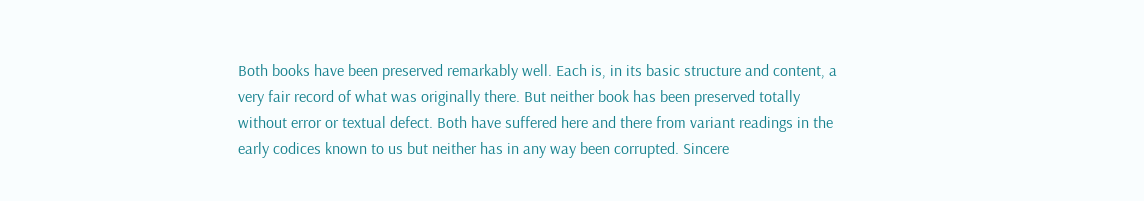Both books have been preserved remarkably well. Each is, in its basic structure and content, a very fair record of what was originally there. But neither book has been preserved totally without error or textual defect. Both have suffered here and there from variant readings in the early codices known to us but neither has in any way been corrupted. Sincere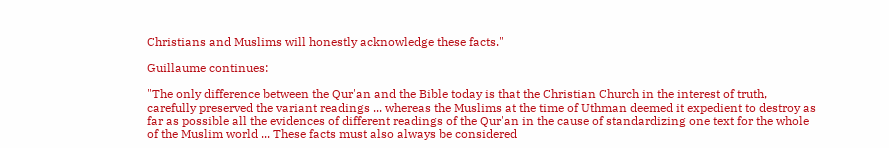Christians and Muslims will honestly acknowledge these facts."

Guillaume continues:

"The only difference between the Qur'an and the Bible today is that the Christian Church in the interest of truth, carefully preserved the variant readings ... whereas the Muslims at the time of Uthman deemed it expedient to destroy as far as possible all the evidences of different readings of the Qur'an in the cause of standardizing one text for the whole of the Muslim world ... These facts must also always be considered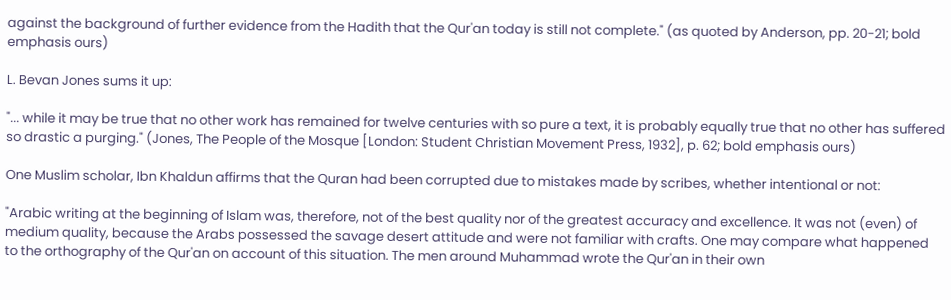against the background of further evidence from the Hadith that the Qur'an today is still not complete." (as quoted by Anderson, pp. 20-21; bold emphasis ours)

L. Bevan Jones sums it up:

"... while it may be true that no other work has remained for twelve centuries with so pure a text, it is probably equally true that no other has suffered so drastic a purging." (Jones, The People of the Mosque [London: Student Christian Movement Press, 1932], p. 62; bold emphasis ours)

One Muslim scholar, Ibn Khaldun affirms that the Quran had been corrupted due to mistakes made by scribes, whether intentional or not:

"Arabic writing at the beginning of Islam was, therefore, not of the best quality nor of the greatest accuracy and excellence. It was not (even) of medium quality, because the Arabs possessed the savage desert attitude and were not familiar with crafts. One may compare what happened to the orthography of the Qur'an on account of this situation. The men around Muhammad wrote the Qur'an in their own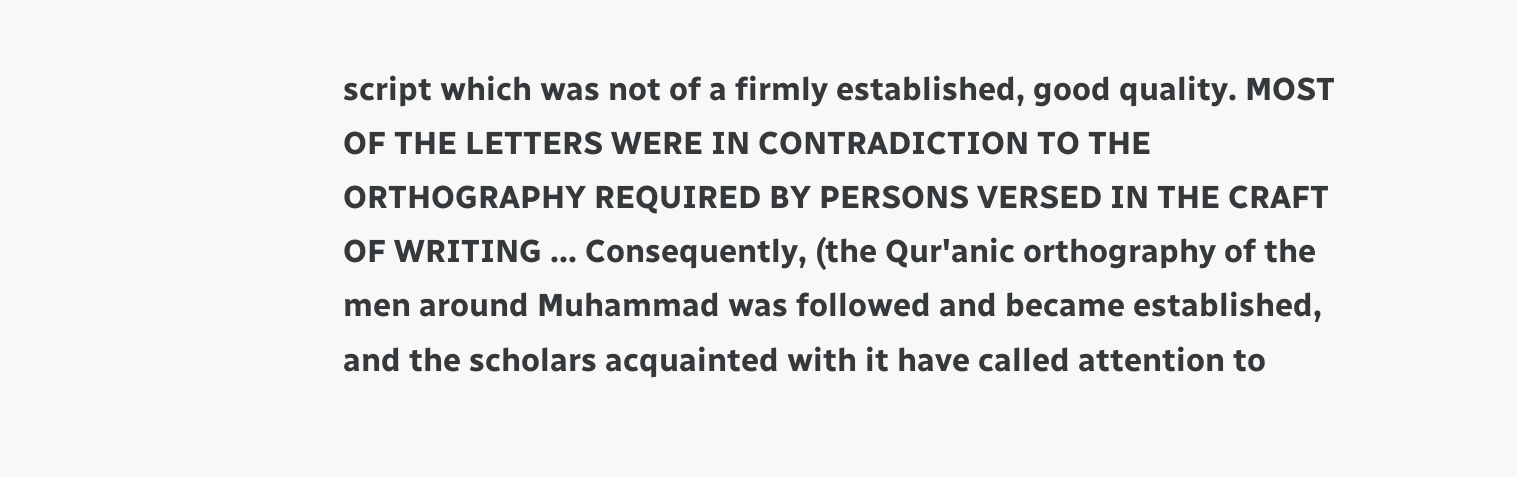script which was not of a firmly established, good quality. MOST OF THE LETTERS WERE IN CONTRADICTION TO THE ORTHOGRAPHY REQUIRED BY PERSONS VERSED IN THE CRAFT OF WRITING ... Consequently, (the Qur'anic orthography of the men around Muhammad was followed and became established, and the scholars acquainted with it have called attention to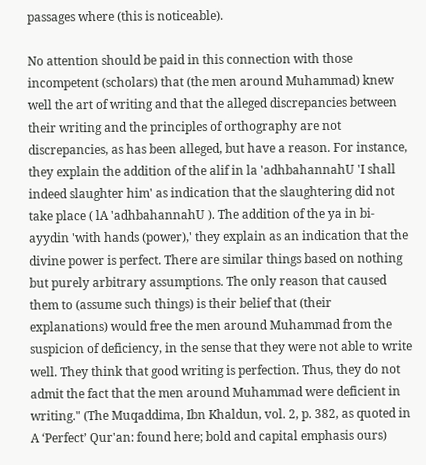passages where (this is noticeable).

No attention should be paid in this connection with those incompetent (scholars) that (the men around Muhammad) knew well the art of writing and that the alleged discrepancies between their writing and the principles of orthography are not discrepancies, as has been alleged, but have a reason. For instance, they explain the addition of the alif in la 'adhbahannahU 'I shall indeed slaughter him' as indication that the slaughtering did not take place ( lA 'adhbahannahU ). The addition of the ya in bi-ayydin 'with hands (power),' they explain as an indication that the divine power is perfect. There are similar things based on nothing but purely arbitrary assumptions. The only reason that caused them to (assume such things) is their belief that (their explanations) would free the men around Muhammad from the suspicion of deficiency, in the sense that they were not able to write well. They think that good writing is perfection. Thus, they do not admit the fact that the men around Muhammad were deficient in writing." (The Muqaddima, Ibn Khaldun, vol. 2, p. 382, as quoted in A ‘Perfect’ Qur'an: found here; bold and capital emphasis ours)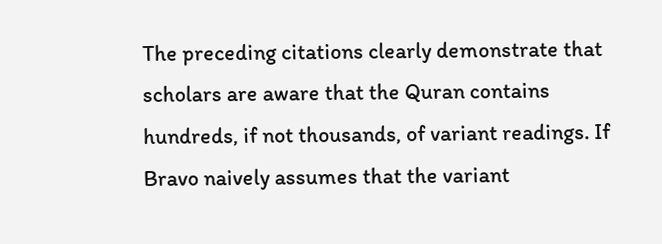The preceding citations clearly demonstrate that scholars are aware that the Quran contains hundreds, if not thousands, of variant readings. If Bravo naively assumes that the variant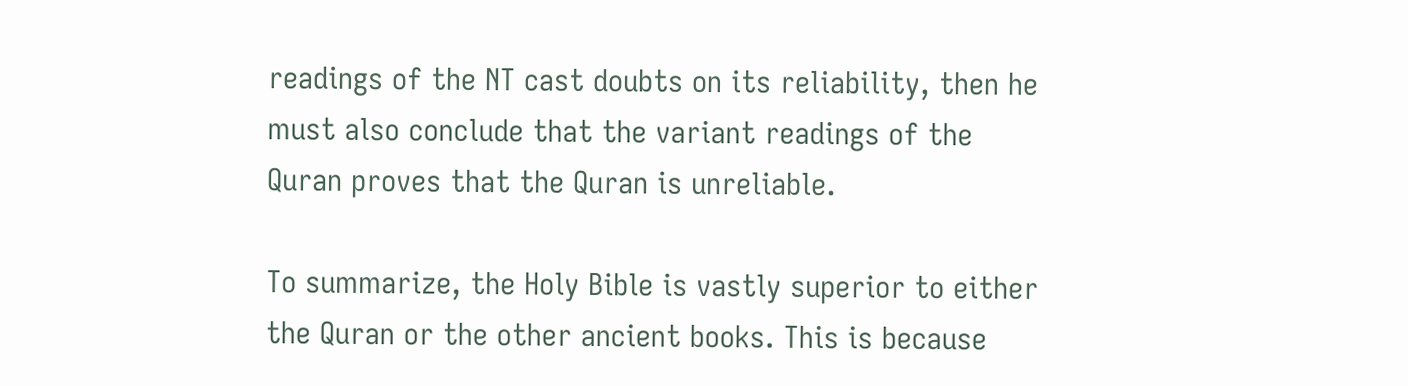readings of the NT cast doubts on its reliability, then he must also conclude that the variant readings of the Quran proves that the Quran is unreliable.

To summarize, the Holy Bible is vastly superior to either the Quran or the other ancient books. This is because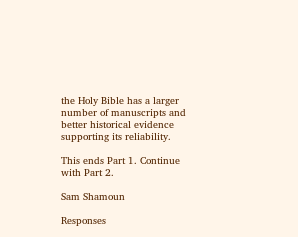the Holy Bible has a larger number of manuscripts and better historical evidence supporting its reliability.

This ends Part 1. Continue with Part 2.

Sam Shamoun

Responses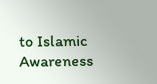to Islamic Awareness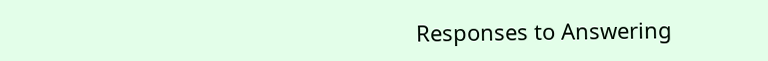Responses to Answering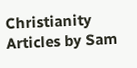Christianity
Articles by Sam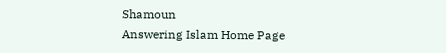Shamoun
Answering Islam Home Page